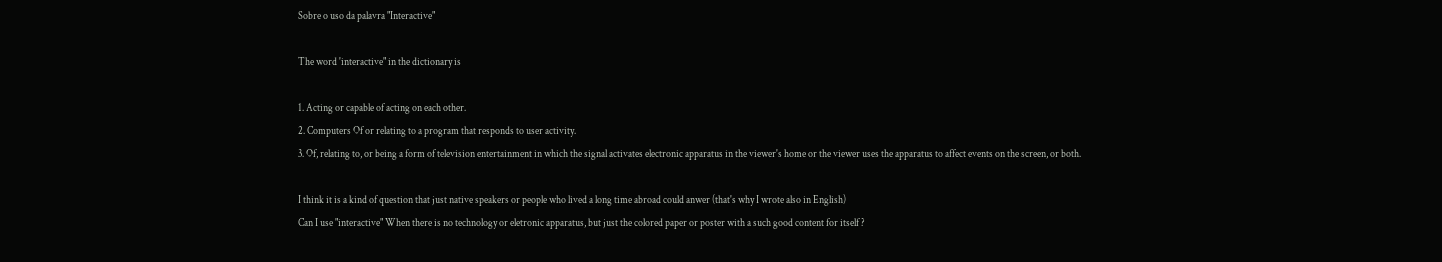Sobre o uso da palavra "Interactive"

The word 'interactive" in the dictionary is

1. Acting or capable of acting on each other.
2. Computers Of or relating to a program that responds to user activity.
3. Of, relating to, or being a form of television entertainment in which the signal activates electronic apparatus in the viewer's home or the viewer uses the apparatus to affect events on the screen, or both.

I think it is a kind of question that just native speakers or people who lived a long time abroad could anwer (that's why I wrote also in English)
Can I use "interactive" When there is no technology or eletronic apparatus, but just the colored paper or poster with a such good content for itself ?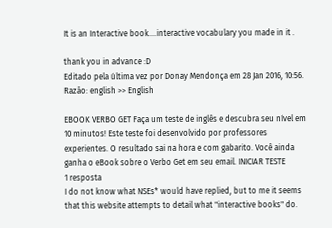It is an Interactive book....interactive vocabulary you made in it .

thank you in advance :D
Editado pela última vez por Donay Mendonça em 28 Jan 2016, 10:56.
Razão: english >> English

EBOOK VERBO GET Faça um teste de inglês e descubra seu nível em 10 minutos! Este teste foi desenvolvido por professores experientes. O resultado sai na hora e com gabarito. Você ainda ganha o eBook sobre o Verbo Get em seu email. INICIAR TESTE
1 resposta
I do not know what NSEs* would have replied, but to me it seems that this website attempts to detail what "interactive books" do.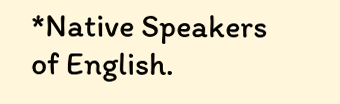*Native Speakers of English.